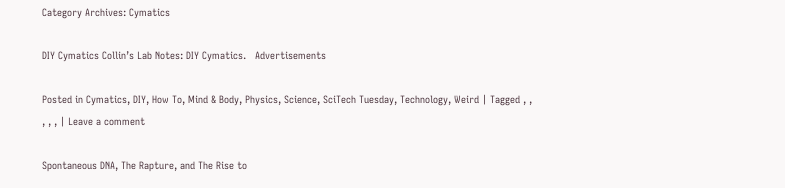Category Archives: Cymatics

DIY Cymatics Collin’s Lab Notes: DIY Cymatics.   Advertisements

Posted in Cymatics, DIY, How To, Mind & Body, Physics, Science, SciTech Tuesday, Technology, Weird | Tagged , , , , , | Leave a comment

Spontaneous DNA, The Rapture, and The Rise to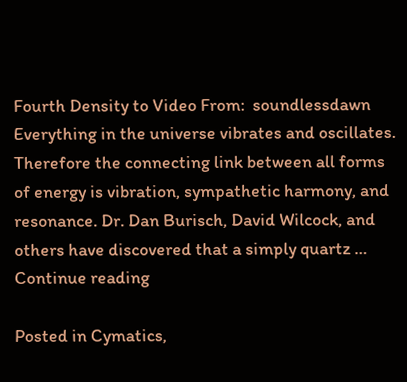Fourth Density to Video From:  soundlessdawn Everything in the universe vibrates and oscillates. Therefore the connecting link between all forms of energy is vibration, sympathetic harmony, and resonance. Dr. Dan Burisch, David Wilcock, and others have discovered that a simply quartz … Continue reading

Posted in Cymatics,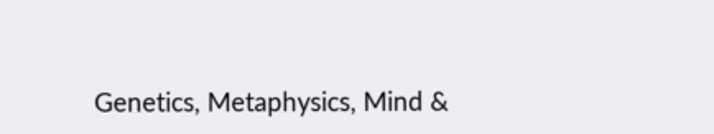Genetics, Metaphysics, Mind &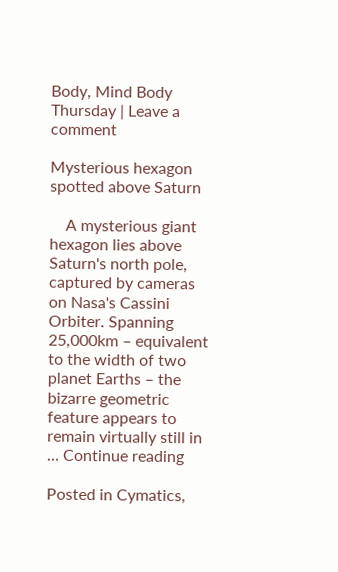Body, Mind Body Thursday | Leave a comment

Mysterious hexagon spotted above Saturn

    A mysterious giant hexagon lies above Saturn's north pole, captured by cameras on Nasa's Cassini Orbiter. Spanning 25,000km – equivalent to the width of two planet Earths – the bizarre geometric feature appears to remain virtually still in … Continue reading

Posted in Cymatics,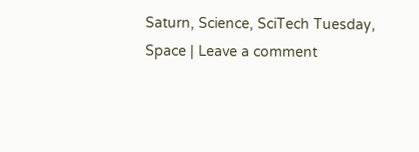Saturn, Science, SciTech Tuesday, Space | Leave a comment